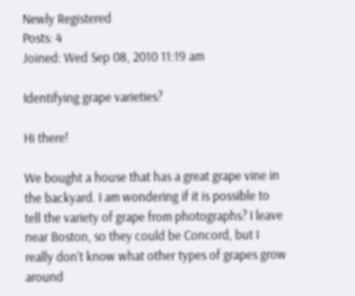Newly Registered
Posts: 4
Joined: Wed Sep 08, 2010 11:19 am

Identifying grape varieties?

Hi there!

We bought a house that has a great grape vine in the backyard. I am wondering if it is possible to tell the variety of grape from photographs? I leave near Boston, so they could be Concord, but I really don't know what other types of grapes grow around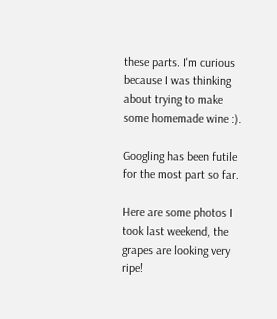these parts. I'm curious because I was thinking about trying to make some homemade wine :).

Googling has been futile for the most part so far.

Here are some photos I took last weekend, the grapes are looking very ripe!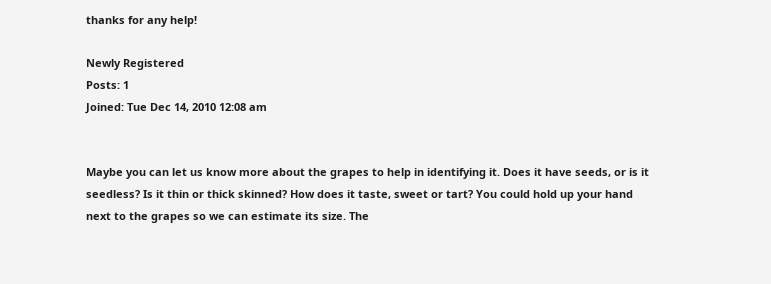thanks for any help!

Newly Registered
Posts: 1
Joined: Tue Dec 14, 2010 12:08 am


Maybe you can let us know more about the grapes to help in identifying it. Does it have seeds, or is it seedless? Is it thin or thick skinned? How does it taste, sweet or tart? You could hold up your hand next to the grapes so we can estimate its size. The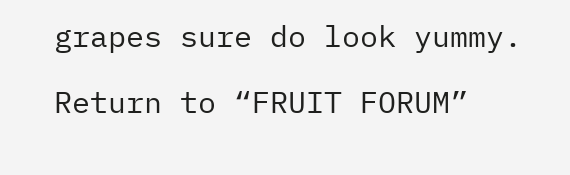grapes sure do look yummy.

Return to “FRUIT FORUM”